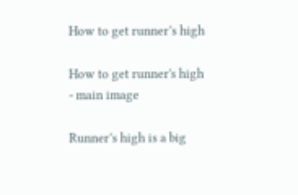How to get runner’s high

How to get runner's high - main image

Runner’s high is a big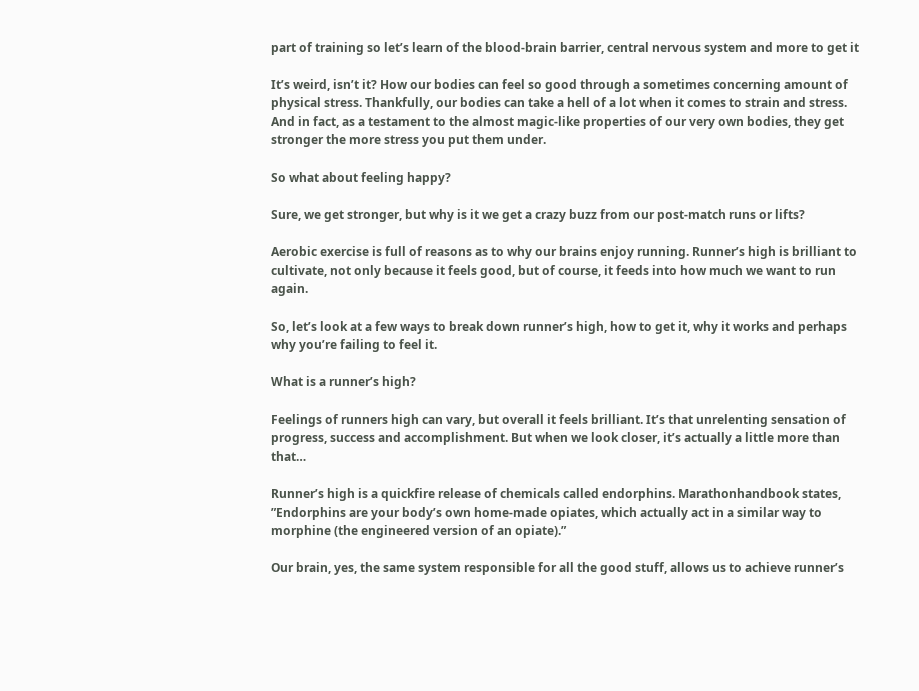part of training so let’s learn of the blood-brain barrier, central nervous system and more to get it

It’s weird, isn’t it? How our bodies can feel so good through a sometimes concerning amount of physical stress. Thankfully, our bodies can take a hell of a lot when it comes to strain and stress. And in fact, as a testament to the almost magic-like properties of our very own bodies, they get stronger the more stress you put them under.

So what about feeling happy?

Sure, we get stronger, but why is it we get a crazy buzz from our post-match runs or lifts?

Aerobic exercise is full of reasons as to why our brains enjoy running. Runner’s high is brilliant to cultivate, not only because it feels good, but of course, it feeds into how much we want to run again.

So, let’s look at a few ways to break down runner’s high, how to get it, why it works and perhaps why you’re failing to feel it.

What is a runner’s high?

Feelings of runners high can vary, but overall it feels brilliant. It’s that unrelenting sensation of progress, success and accomplishment. But when we look closer, it’s actually a little more than that…

Runner’s high is a quickfire release of chemicals called endorphins. Marathonhandbook states, ”Endorphins are your body’s own home-made opiates, which actually act in a similar way to morphine (the engineered version of an opiate).”

Our brain, yes, the same system responsible for all the good stuff, allows us to achieve runner’s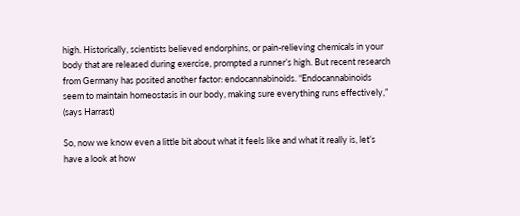high. Historically, scientists believed endorphins, or pain-relieving chemicals in your body that are released during exercise, prompted a runner’s high. But recent research from Germany has posited another factor: endocannabinoids. “Endocannabinoids seem to maintain homeostasis in our body, making sure everything runs effectively,” (says Harrast)

So, now we know even a little bit about what it feels like and what it really is, let’s have a look at how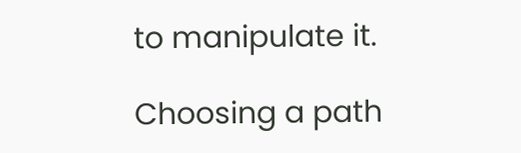to manipulate it.

Choosing a path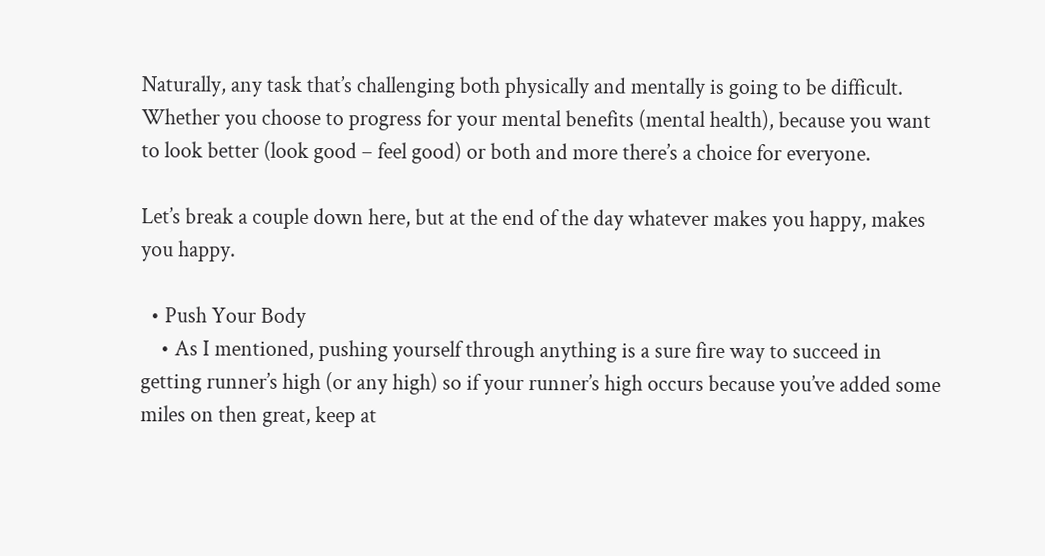Naturally, any task that’s challenging both physically and mentally is going to be difficult. Whether you choose to progress for your mental benefits (mental health), because you want to look better (look good – feel good) or both and more there’s a choice for everyone.

Let’s break a couple down here, but at the end of the day whatever makes you happy, makes you happy.

  • Push Your Body
    • As I mentioned, pushing yourself through anything is a sure fire way to succeed in getting runner’s high (or any high) so if your runner’s high occurs because you’ve added some miles on then great, keep at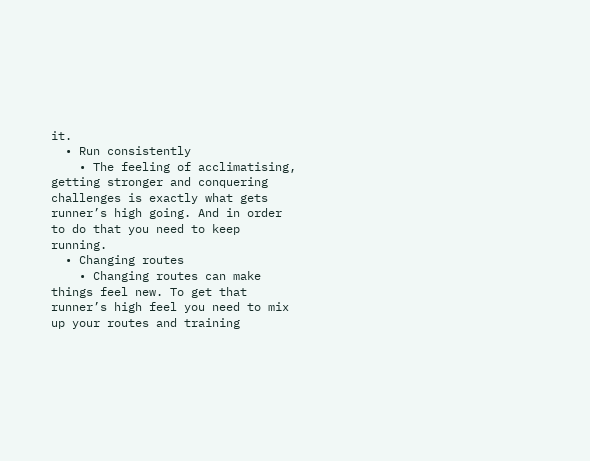it.
  • Run consistently
    • The feeling of acclimatising, getting stronger and conquering challenges is exactly what gets runner’s high going. And in order to do that you need to keep running.
  • Changing routes
    • Changing routes can make things feel new. To get that runner’s high feel you need to mix up your routes and training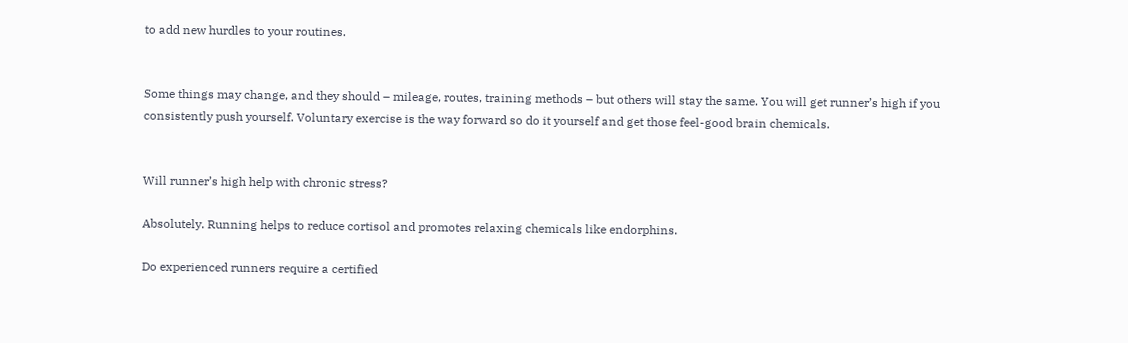to add new hurdles to your routines.


Some things may change, and they should – mileage, routes, training methods – but others will stay the same. You will get runner’s high if you consistently push yourself. Voluntary exercise is the way forward so do it yourself and get those feel-good brain chemicals.


Will runner’s high help with chronic stress?

Absolutely. Running helps to reduce cortisol and promotes relaxing chemicals like endorphins.

Do experienced runners require a certified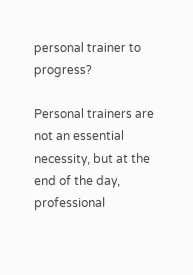personal trainer to progress?

Personal trainers are not an essential necessity, but at the end of the day, professional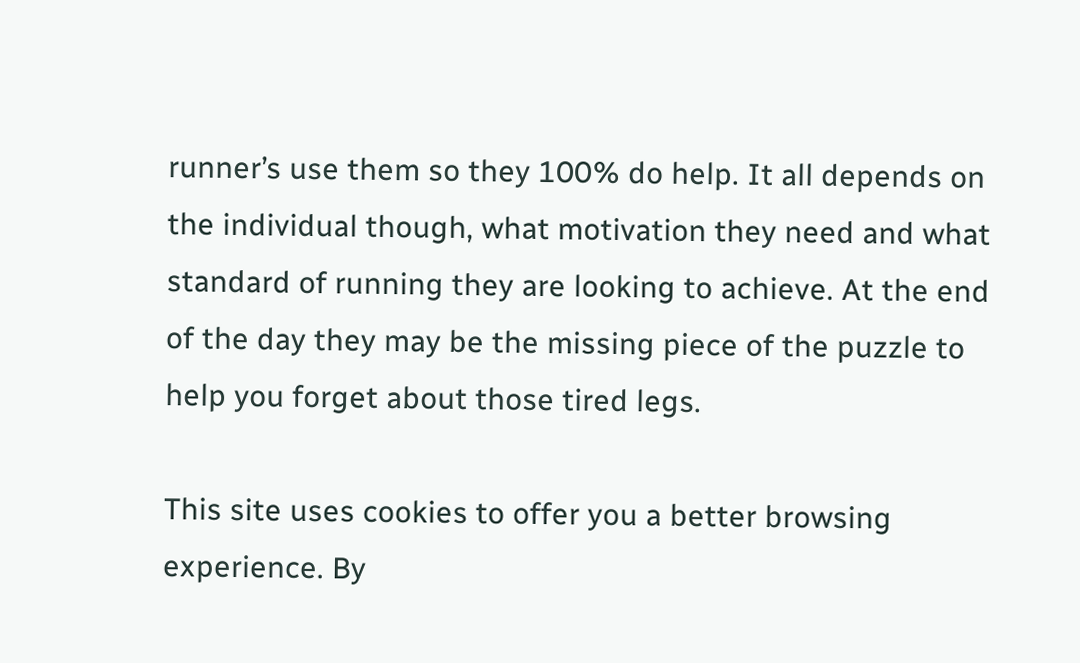runner’s use them so they 100% do help. It all depends on the individual though, what motivation they need and what standard of running they are looking to achieve. At the end of the day they may be the missing piece of the puzzle to help you forget about those tired legs.

This site uses cookies to offer you a better browsing experience. By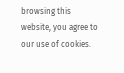browsing this website, you agree to our use of cookies.